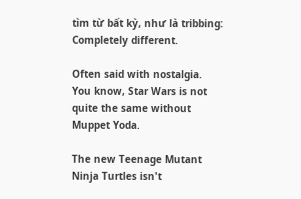tìm từ bất kỳ, như là tribbing:
Completely different.

Often said with nostalgia.
You know, Star Wars is not quite the same without Muppet Yoda.

The new Teenage Mutant Ninja Turtles isn't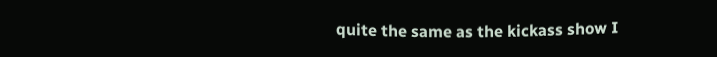quite the same as the kickass show I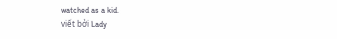watched as a kid.
viết bởi Lady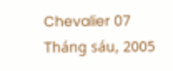Chevalier 07 Tháng sáu, 2005